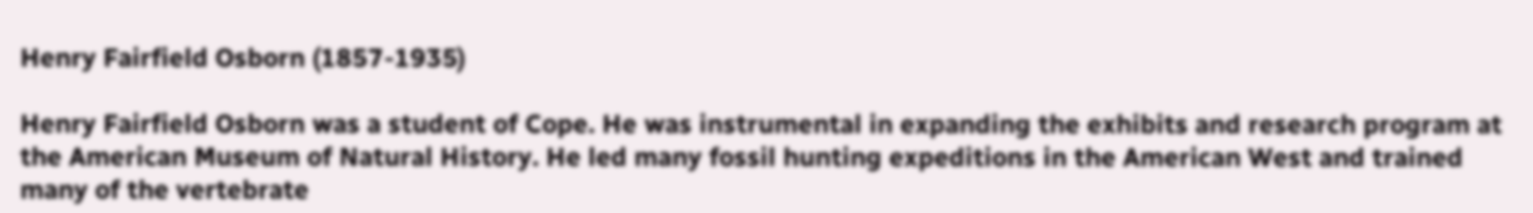Henry Fairfield Osborn (1857-1935)

Henry Fairfield Osborn was a student of Cope. He was instrumental in expanding the exhibits and research program at the American Museum of Natural History. He led many fossil hunting expeditions in the American West and trained many of the vertebrate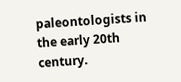paleontologists in the early 20th century.